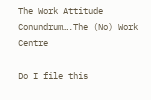The Work Attitude Conundrum….The (No) Work Centre

Do I file this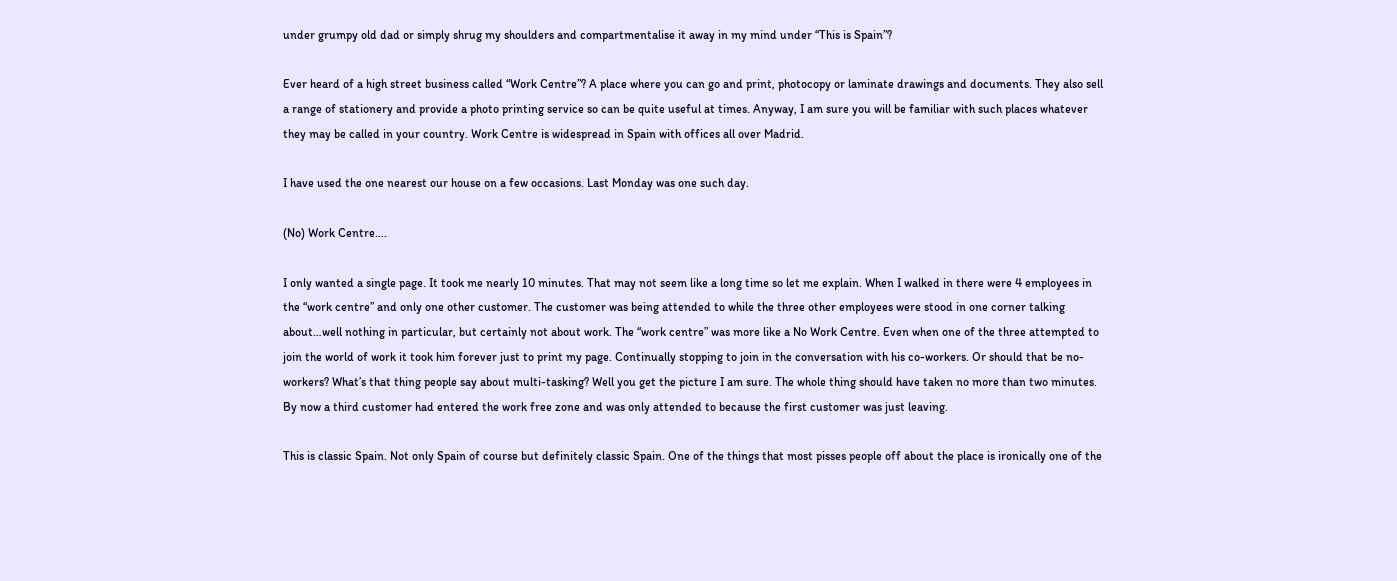under grumpy old dad or simply shrug my shoulders and compartmentalise it away in my mind under “This is Spain”?

Ever heard of a high street business called “Work Centre”? A place where you can go and print, photocopy or laminate drawings and documents. They also sell a range of stationery and provide a photo printing service so can be quite useful at times. Anyway, I am sure you will be familiar with such places whatever they may be called in your country. Work Centre is widespread in Spain with offices all over Madrid.

I have used the one nearest our house on a few occasions. Last Monday was one such day.

(No) Work Centre….

I only wanted a single page. It took me nearly 10 minutes. That may not seem like a long time so let me explain. When I walked in there were 4 employees in the “work centre” and only one other customer. The customer was being attended to while the three other employees were stood in one corner talking about…well nothing in particular, but certainly not about work. The “work centre” was more like a No Work Centre. Even when one of the three attempted to join the world of work it took him forever just to print my page. Continually stopping to join in the conversation with his co-workers. Or should that be no-workers? What’s that thing people say about multi-tasking? Well you get the picture I am sure. The whole thing should have taken no more than two minutes. By now a third customer had entered the work free zone and was only attended to because the first customer was just leaving.

This is classic Spain. Not only Spain of course but definitely classic Spain. One of the things that most pisses people off about the place is ironically one of the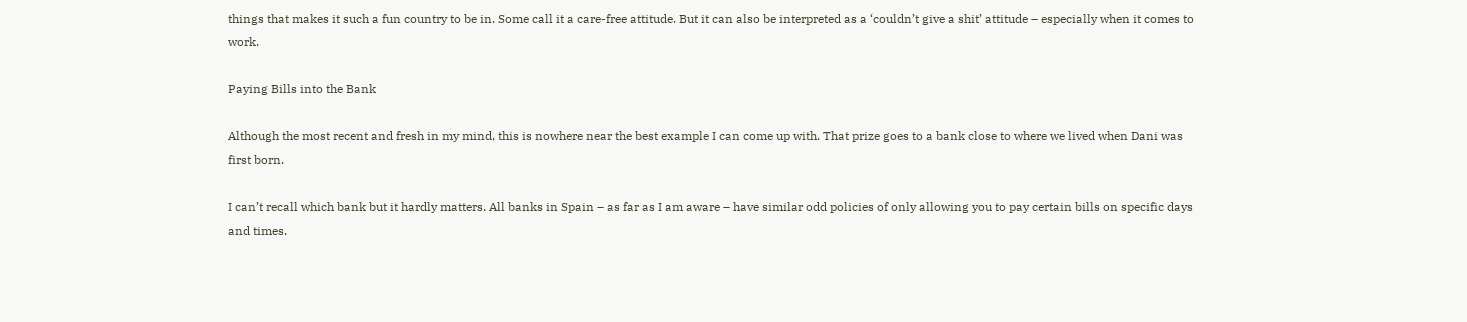things that makes it such a fun country to be in. Some call it a care-free attitude. But it can also be interpreted as a ‘couldn’t give a shit’ attitude – especially when it comes to work.

Paying Bills into the Bank

Although the most recent and fresh in my mind, this is nowhere near the best example I can come up with. That prize goes to a bank close to where we lived when Dani was first born.

I can’t recall which bank but it hardly matters. All banks in Spain – as far as I am aware – have similar odd policies of only allowing you to pay certain bills on specific days and times.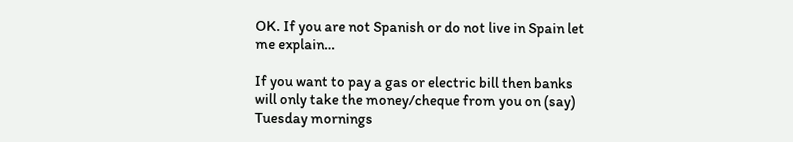OK. If you are not Spanish or do not live in Spain let me explain…

If you want to pay a gas or electric bill then banks will only take the money/cheque from you on (say) Tuesday mornings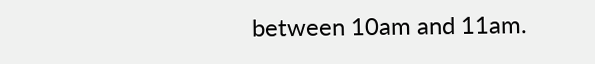between 10am and 11am.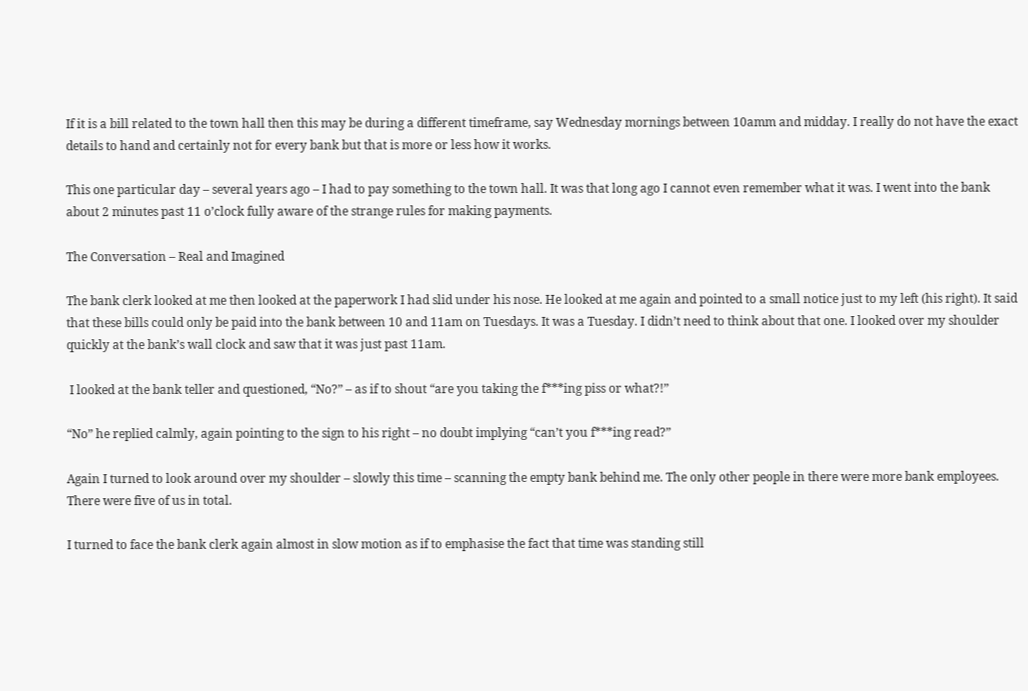If it is a bill related to the town hall then this may be during a different timeframe, say Wednesday mornings between 10amm and midday. I really do not have the exact details to hand and certainly not for every bank but that is more or less how it works.

This one particular day – several years ago – I had to pay something to the town hall. It was that long ago I cannot even remember what it was. I went into the bank about 2 minutes past 11 o’clock fully aware of the strange rules for making payments.

The Conversation – Real and Imagined

The bank clerk looked at me then looked at the paperwork I had slid under his nose. He looked at me again and pointed to a small notice just to my left (his right). It said that these bills could only be paid into the bank between 10 and 11am on Tuesdays. It was a Tuesday. I didn’t need to think about that one. I looked over my shoulder quickly at the bank’s wall clock and saw that it was just past 11am.

 I looked at the bank teller and questioned, “No?” – as if to shout “are you taking the f***ing piss or what?!”

“No” he replied calmly, again pointing to the sign to his right – no doubt implying “can’t you f***ing read?”

Again I turned to look around over my shoulder – slowly this time – scanning the empty bank behind me. The only other people in there were more bank employees. There were five of us in total.

I turned to face the bank clerk again almost in slow motion as if to emphasise the fact that time was standing still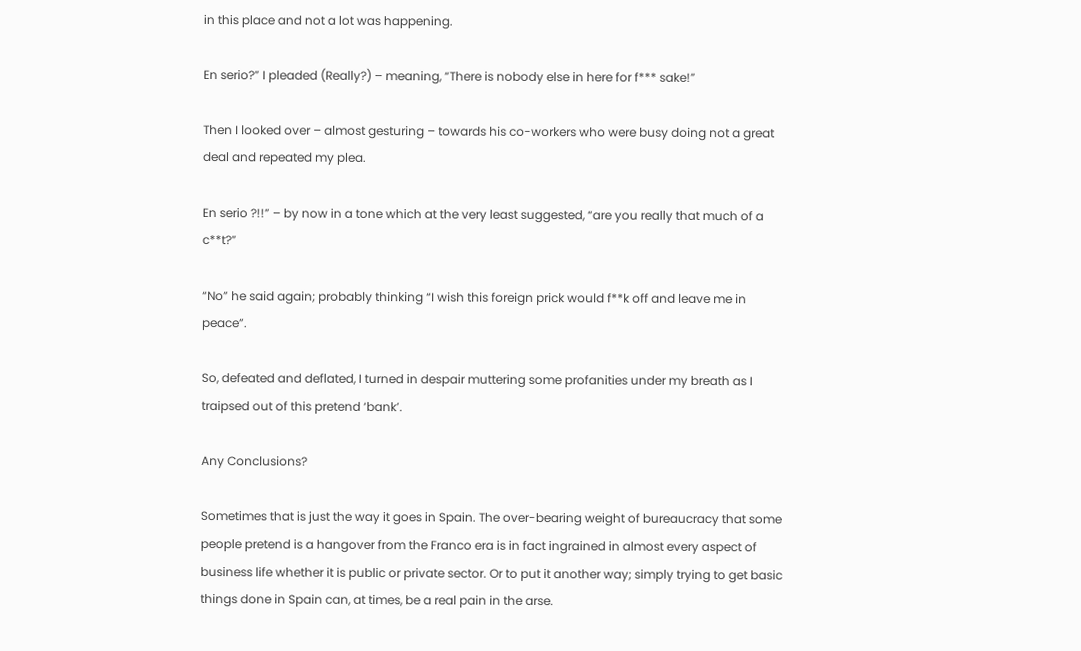in this place and not a lot was happening.

En serio?” I pleaded (Really?) – meaning, “There is nobody else in here for f*** sake!”

Then I looked over – almost gesturing – towards his co-workers who were busy doing not a great deal and repeated my plea.

En serio ?!!” – by now in a tone which at the very least suggested, “are you really that much of a c**t?”

“No” he said again; probably thinking “I wish this foreign prick would f**k off and leave me in peace”.

So, defeated and deflated, I turned in despair muttering some profanities under my breath as I traipsed out of this pretend ‘bank’.

Any Conclusions?

Sometimes that is just the way it goes in Spain. The over-bearing weight of bureaucracy that some people pretend is a hangover from the Franco era is in fact ingrained in almost every aspect of business life whether it is public or private sector. Or to put it another way; simply trying to get basic things done in Spain can, at times, be a real pain in the arse.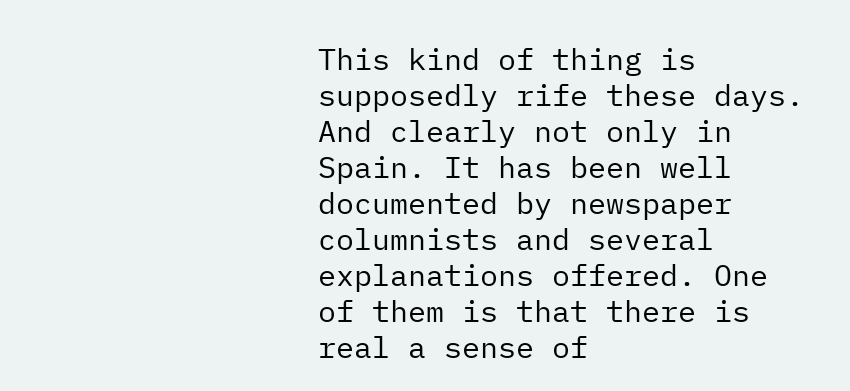This kind of thing is supposedly rife these days. And clearly not only in Spain. It has been well documented by newspaper columnists and several explanations offered. One of them is that there is real a sense of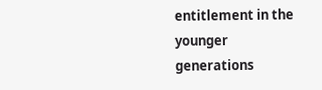entitlement in the younger generations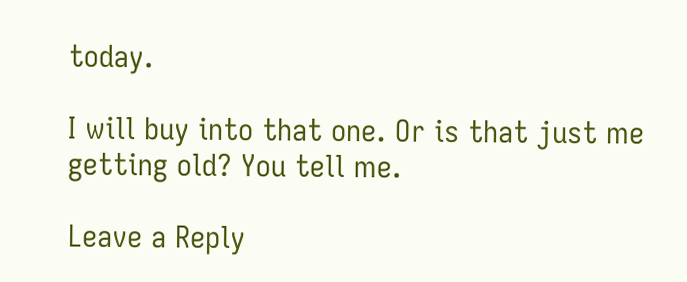today.

I will buy into that one. Or is that just me getting old? You tell me.

Leave a Reply